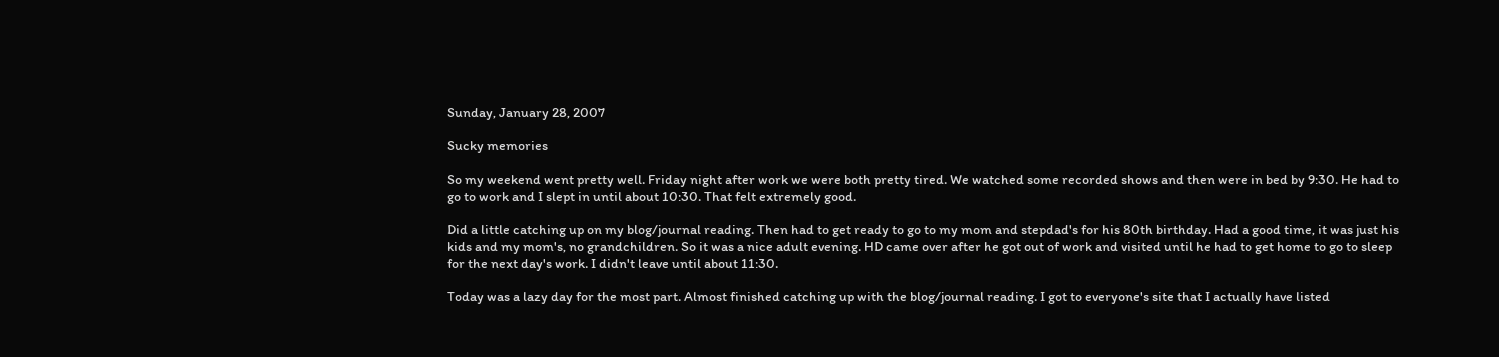Sunday, January 28, 2007

Sucky memories

So my weekend went pretty well. Friday night after work we were both pretty tired. We watched some recorded shows and then were in bed by 9:30. He had to go to work and I slept in until about 10:30. That felt extremely good.

Did a little catching up on my blog/journal reading. Then had to get ready to go to my mom and stepdad's for his 80th birthday. Had a good time, it was just his kids and my mom's, no grandchildren. So it was a nice adult evening. HD came over after he got out of work and visited until he had to get home to go to sleep for the next day's work. I didn't leave until about 11:30.

Today was a lazy day for the most part. Almost finished catching up with the blog/journal reading. I got to everyone's site that I actually have listed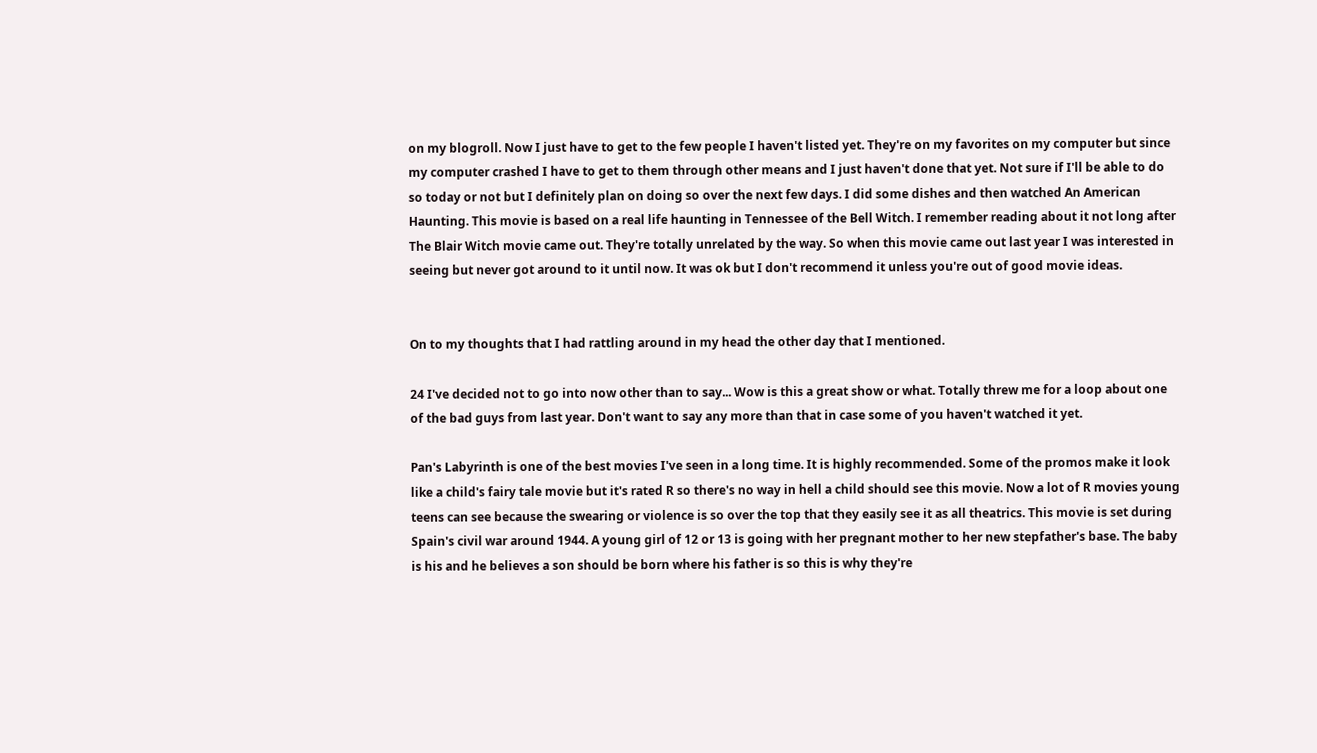on my blogroll. Now I just have to get to the few people I haven't listed yet. They're on my favorites on my computer but since my computer crashed I have to get to them through other means and I just haven't done that yet. Not sure if I'll be able to do so today or not but I definitely plan on doing so over the next few days. I did some dishes and then watched An American Haunting. This movie is based on a real life haunting in Tennessee of the Bell Witch. I remember reading about it not long after The Blair Witch movie came out. They're totally unrelated by the way. So when this movie came out last year I was interested in seeing but never got around to it until now. It was ok but I don't recommend it unless you're out of good movie ideas.


On to my thoughts that I had rattling around in my head the other day that I mentioned.

24 I've decided not to go into now other than to say... Wow is this a great show or what. Totally threw me for a loop about one of the bad guys from last year. Don't want to say any more than that in case some of you haven't watched it yet.

Pan's Labyrinth is one of the best movies I've seen in a long time. It is highly recommended. Some of the promos make it look like a child's fairy tale movie but it's rated R so there's no way in hell a child should see this movie. Now a lot of R movies young teens can see because the swearing or violence is so over the top that they easily see it as all theatrics. This movie is set during Spain's civil war around 1944. A young girl of 12 or 13 is going with her pregnant mother to her new stepfather's base. The baby is his and he believes a son should be born where his father is so this is why they're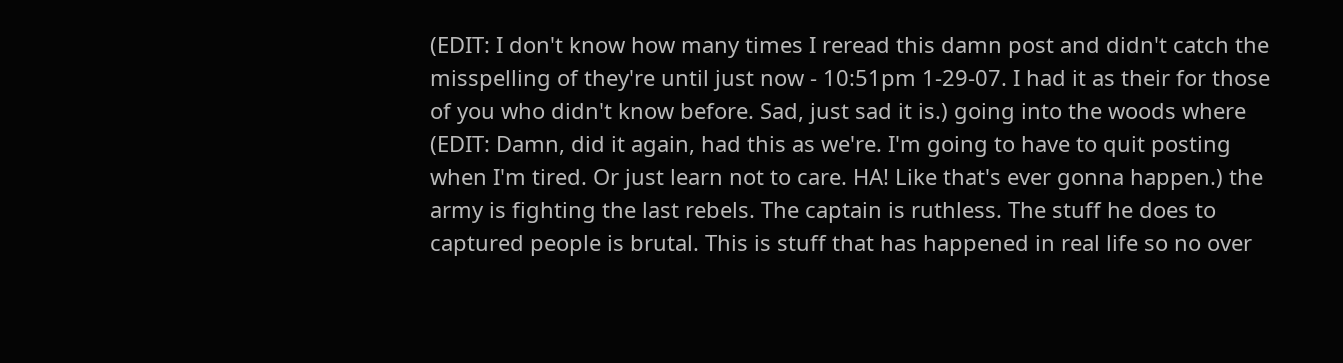(EDIT: I don't know how many times I reread this damn post and didn't catch the misspelling of they're until just now - 10:51pm 1-29-07. I had it as their for those of you who didn't know before. Sad, just sad it is.) going into the woods where (EDIT: Damn, did it again, had this as we're. I'm going to have to quit posting when I'm tired. Or just learn not to care. HA! Like that's ever gonna happen.) the army is fighting the last rebels. The captain is ruthless. The stuff he does to captured people is brutal. This is stuff that has happened in real life so no over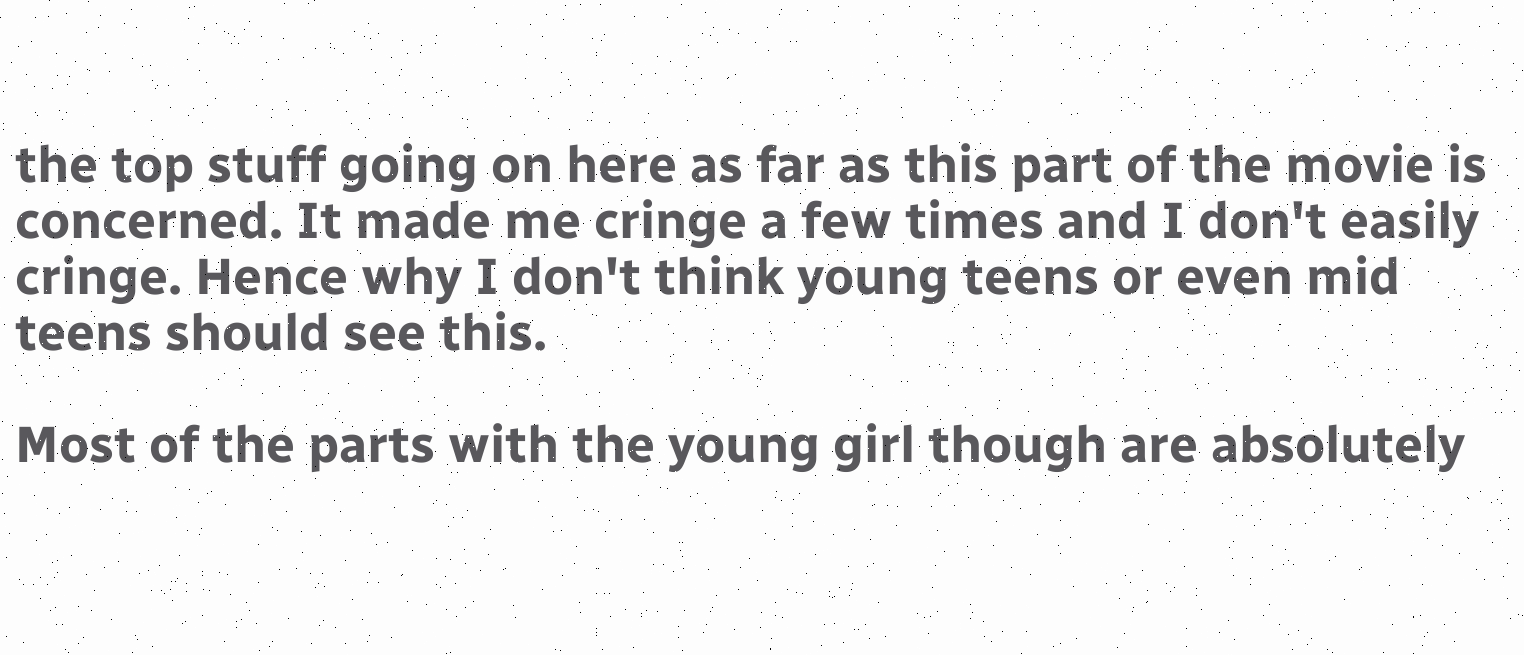the top stuff going on here as far as this part of the movie is concerned. It made me cringe a few times and I don't easily cringe. Hence why I don't think young teens or even mid teens should see this.

Most of the parts with the young girl though are absolutely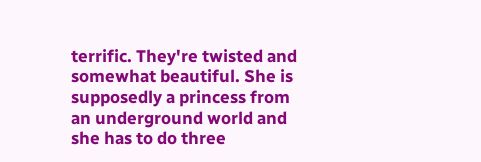terrific. They're twisted and somewhat beautiful. She is supposedly a princess from an underground world and she has to do three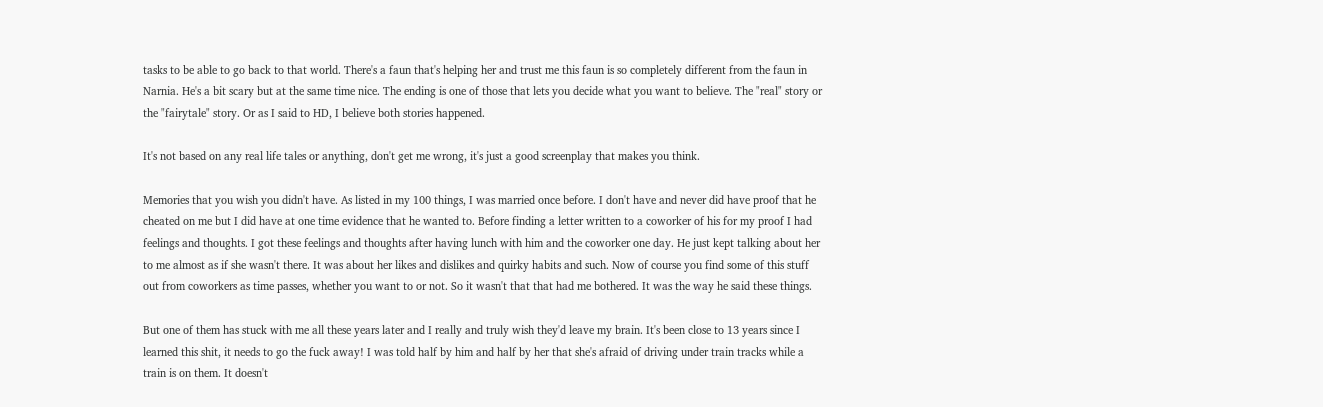tasks to be able to go back to that world. There's a faun that's helping her and trust me this faun is so completely different from the faun in Narnia. He's a bit scary but at the same time nice. The ending is one of those that lets you decide what you want to believe. The "real" story or the "fairytale" story. Or as I said to HD, I believe both stories happened.

It's not based on any real life tales or anything, don't get me wrong, it's just a good screenplay that makes you think.

Memories that you wish you didn't have. As listed in my 100 things, I was married once before. I don't have and never did have proof that he cheated on me but I did have at one time evidence that he wanted to. Before finding a letter written to a coworker of his for my proof I had feelings and thoughts. I got these feelings and thoughts after having lunch with him and the coworker one day. He just kept talking about her to me almost as if she wasn't there. It was about her likes and dislikes and quirky habits and such. Now of course you find some of this stuff out from coworkers as time passes, whether you want to or not. So it wasn't that that had me bothered. It was the way he said these things.

But one of them has stuck with me all these years later and I really and truly wish they'd leave my brain. It's been close to 13 years since I learned this shit, it needs to go the fuck away! I was told half by him and half by her that she's afraid of driving under train tracks while a train is on them. It doesn't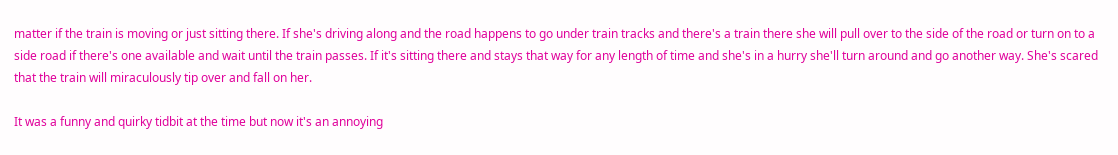matter if the train is moving or just sitting there. If she's driving along and the road happens to go under train tracks and there's a train there she will pull over to the side of the road or turn on to a side road if there's one available and wait until the train passes. If it's sitting there and stays that way for any length of time and she's in a hurry she'll turn around and go another way. She's scared that the train will miraculously tip over and fall on her.

It was a funny and quirky tidbit at the time but now it's an annoying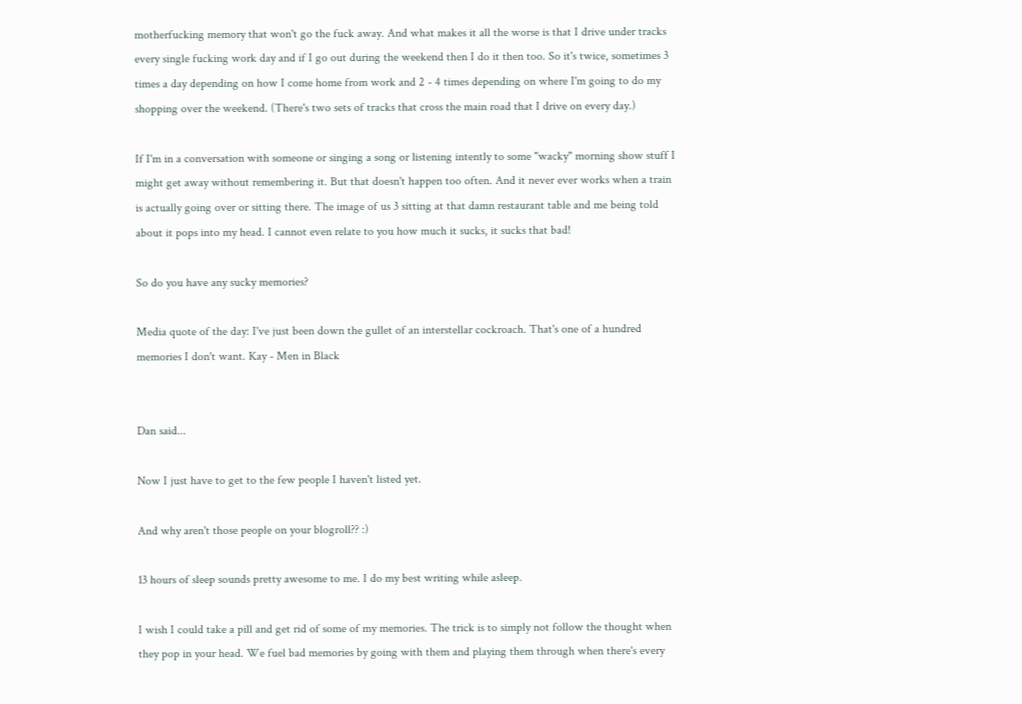motherfucking memory that won't go the fuck away. And what makes it all the worse is that I drive under tracks every single fucking work day and if I go out during the weekend then I do it then too. So it's twice, sometimes 3 times a day depending on how I come home from work and 2 - 4 times depending on where I'm going to do my shopping over the weekend. (There's two sets of tracks that cross the main road that I drive on every day.)

If I'm in a conversation with someone or singing a song or listening intently to some "wacky" morning show stuff I might get away without remembering it. But that doesn't happen too often. And it never ever works when a train is actually going over or sitting there. The image of us 3 sitting at that damn restaurant table and me being told about it pops into my head. I cannot even relate to you how much it sucks, it sucks that bad!

So do you have any sucky memories?

Media quote of the day: I've just been down the gullet of an interstellar cockroach. That's one of a hundred memories I don't want. Kay - Men in Black


Dan said...

Now I just have to get to the few people I haven't listed yet.

And why aren't those people on your blogroll?? :)

13 hours of sleep sounds pretty awesome to me. I do my best writing while asleep.

I wish I could take a pill and get rid of some of my memories. The trick is to simply not follow the thought when they pop in your head. We fuel bad memories by going with them and playing them through when there's every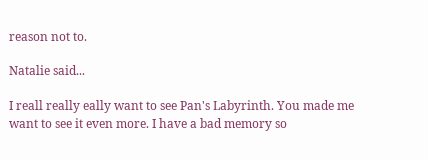reason not to.

Natalie said...

I reall really eally want to see Pan's Labyrinth. You made me want to see it even more. I have a bad memory so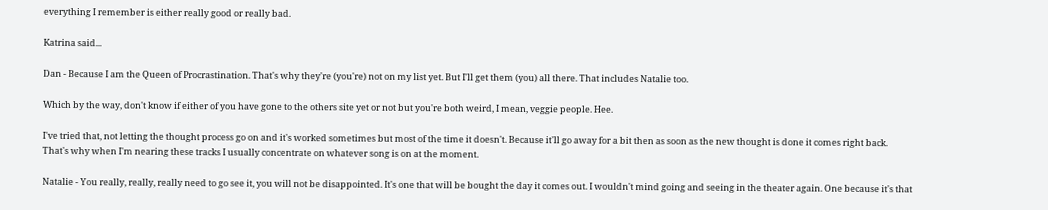everything I remember is either really good or really bad.

Katrina said...

Dan - Because I am the Queen of Procrastination. That's why they're (you're) not on my list yet. But I'll get them (you) all there. That includes Natalie too.

Which by the way, don't know if either of you have gone to the others site yet or not but you're both weird, I mean, veggie people. Hee.

I've tried that, not letting the thought process go on and it's worked sometimes but most of the time it doesn't. Because it'll go away for a bit then as soon as the new thought is done it comes right back. That's why when I'm nearing these tracks I usually concentrate on whatever song is on at the moment.

Natalie - You really, really, really need to go see it, you will not be disappointed. It's one that will be bought the day it comes out. I wouldn't mind going and seeing in the theater again. One because it's that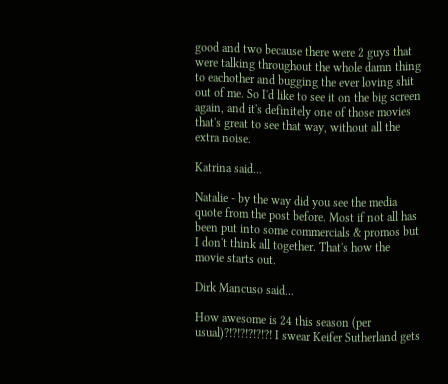good and two because there were 2 guys that were talking throughout the whole damn thing to eachother and bugging the ever loving shit out of me. So I'd like to see it on the big screen again, and it's definitely one of those movies that's great to see that way, without all the extra noise.

Katrina said...

Natalie - by the way did you see the media quote from the post before. Most if not all has been put into some commercials & promos but I don't think all together. That's how the movie starts out.

Dirk Mancuso said...

How awesome is 24 this season (per usual)?!?!?!?!?!?! I swear Keifer Sutherland gets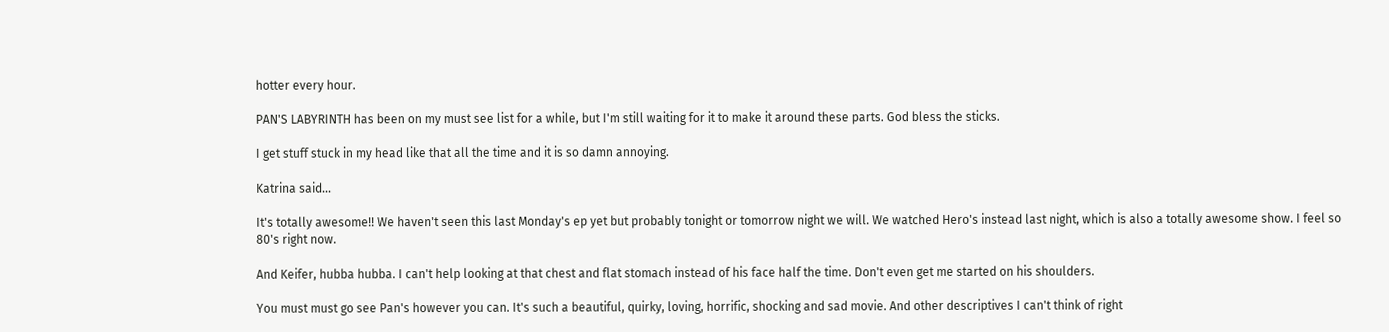hotter every hour.

PAN'S LABYRINTH has been on my must see list for a while, but I'm still waiting for it to make it around these parts. God bless the sticks.

I get stuff stuck in my head like that all the time and it is so damn annoying.

Katrina said...

It's totally awesome!! We haven't seen this last Monday's ep yet but probably tonight or tomorrow night we will. We watched Hero's instead last night, which is also a totally awesome show. I feel so 80's right now.

And Keifer, hubba hubba. I can't help looking at that chest and flat stomach instead of his face half the time. Don't even get me started on his shoulders.

You must must go see Pan's however you can. It's such a beautiful, quirky, loving, horrific, shocking and sad movie. And other descriptives I can't think of right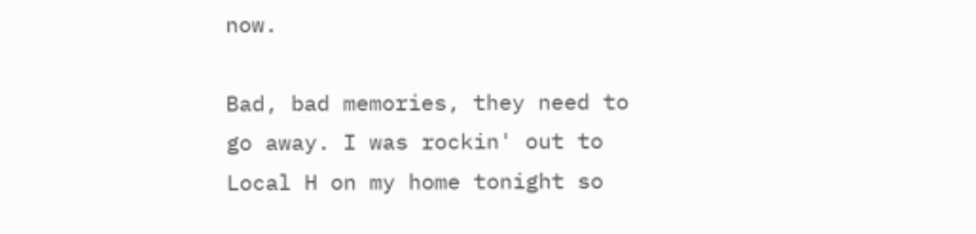now.

Bad, bad memories, they need to go away. I was rockin' out to Local H on my home tonight so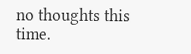no thoughts this time.